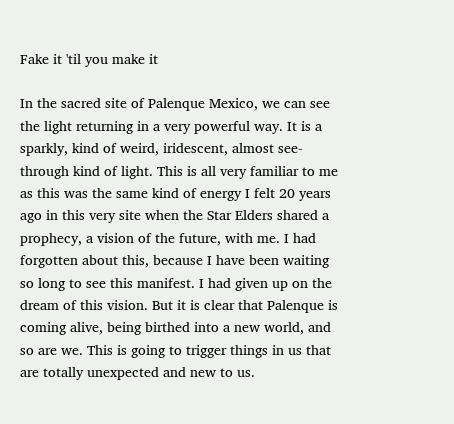Fake it 'til you make it

In the sacred site of Palenque Mexico, we can see the light returning in a very powerful way. It is a sparkly, kind of weird, iridescent, almost see-through kind of light. This is all very familiar to me as this was the same kind of energy I felt 20 years ago in this very site when the Star Elders shared a prophecy, a vision of the future, with me. I had forgotten about this, because I have been waiting so long to see this manifest. I had given up on the dream of this vision. But it is clear that Palenque is coming alive, being birthed into a new world, and so are we. This is going to trigger things in us that are totally unexpected and new to us.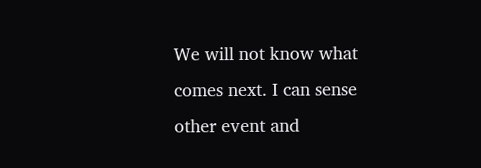We will not know what comes next. I can sense other event and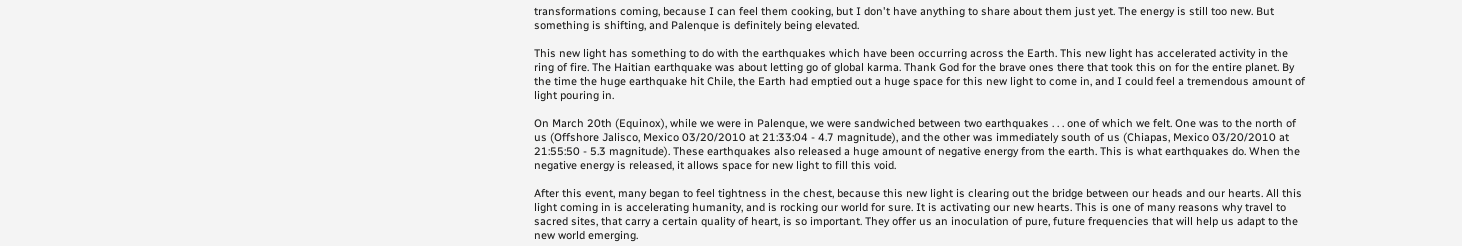transformations coming, because I can feel them cooking, but I don't have anything to share about them just yet. The energy is still too new. But something is shifting, and Palenque is definitely being elevated.

This new light has something to do with the earthquakes which have been occurring across the Earth. This new light has accelerated activity in the ring of fire. The Haitian earthquake was about letting go of global karma. Thank God for the brave ones there that took this on for the entire planet. By the time the huge earthquake hit Chile, the Earth had emptied out a huge space for this new light to come in, and I could feel a tremendous amount of light pouring in.

On March 20th (Equinox), while we were in Palenque, we were sandwiched between two earthquakes . . . one of which we felt. One was to the north of us (Offshore Jalisco, Mexico 03/20/2010 at 21:33:04 - 4.7 magnitude), and the other was immediately south of us (Chiapas, Mexico 03/20/2010 at 21:55:50 - 5.3 magnitude). These earthquakes also released a huge amount of negative energy from the earth. This is what earthquakes do. When the negative energy is released, it allows space for new light to fill this void.

After this event, many began to feel tightness in the chest, because this new light is clearing out the bridge between our heads and our hearts. All this light coming in is accelerating humanity, and is rocking our world for sure. It is activating our new hearts. This is one of many reasons why travel to sacred sites, that carry a certain quality of heart, is so important. They offer us an inoculation of pure, future frequencies that will help us adapt to the new world emerging.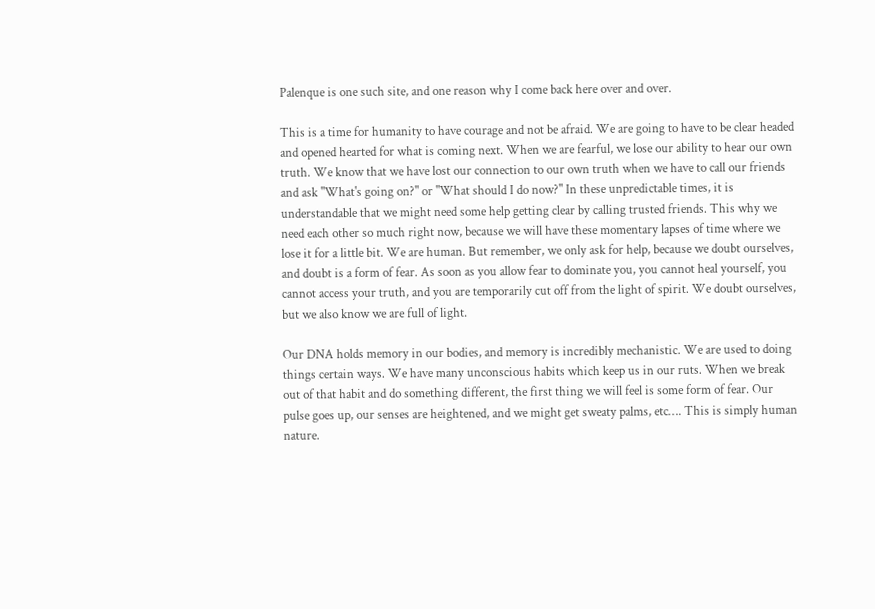Palenque is one such site, and one reason why I come back here over and over.

This is a time for humanity to have courage and not be afraid. We are going to have to be clear headed and opened hearted for what is coming next. When we are fearful, we lose our ability to hear our own truth. We know that we have lost our connection to our own truth when we have to call our friends and ask "What's going on?" or "What should I do now?" In these unpredictable times, it is understandable that we might need some help getting clear by calling trusted friends. This why we need each other so much right now, because we will have these momentary lapses of time where we lose it for a little bit. We are human. But remember, we only ask for help, because we doubt ourselves, and doubt is a form of fear. As soon as you allow fear to dominate you, you cannot heal yourself, you cannot access your truth, and you are temporarily cut off from the light of spirit. We doubt ourselves, but we also know we are full of light.

Our DNA holds memory in our bodies, and memory is incredibly mechanistic. We are used to doing things certain ways. We have many unconscious habits which keep us in our ruts. When we break out of that habit and do something different, the first thing we will feel is some form of fear. Our pulse goes up, our senses are heightened, and we might get sweaty palms, etc…. This is simply human nature.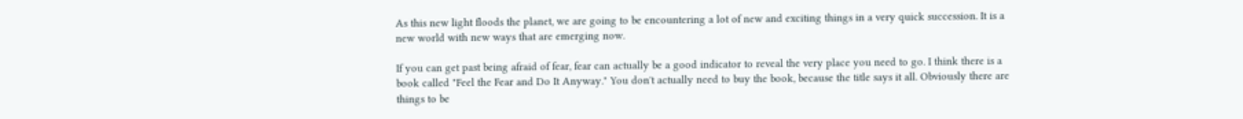As this new light floods the planet, we are going to be encountering a lot of new and exciting things in a very quick succession. It is a new world with new ways that are emerging now.

If you can get past being afraid of fear, fear can actually be a good indicator to reveal the very place you need to go. I think there is a book called "Feel the Fear and Do It Anyway." You don't actually need to buy the book, because the title says it all. Obviously there are things to be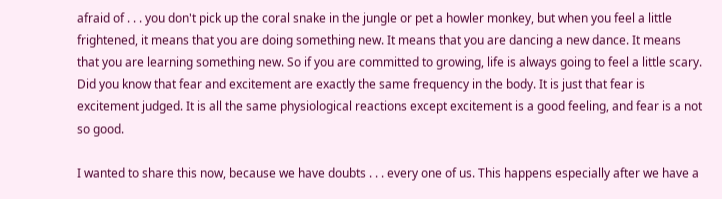afraid of . . . you don't pick up the coral snake in the jungle or pet a howler monkey, but when you feel a little frightened, it means that you are doing something new. It means that you are dancing a new dance. It means that you are learning something new. So if you are committed to growing, life is always going to feel a little scary. Did you know that fear and excitement are exactly the same frequency in the body. It is just that fear is excitement judged. It is all the same physiological reactions except excitement is a good feeling, and fear is a not so good.

I wanted to share this now, because we have doubts . . . every one of us. This happens especially after we have a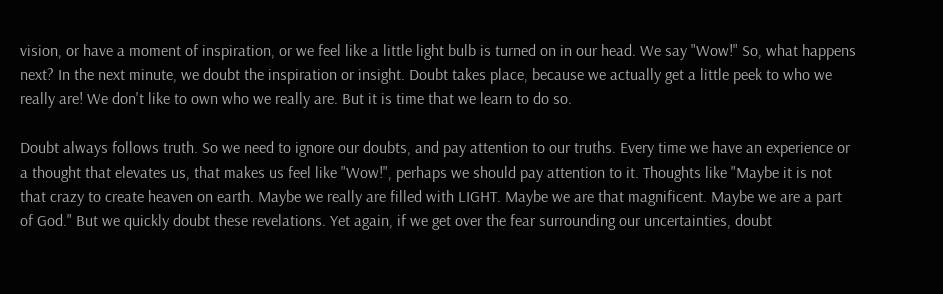vision, or have a moment of inspiration, or we feel like a little light bulb is turned on in our head. We say "Wow!" So, what happens next? In the next minute, we doubt the inspiration or insight. Doubt takes place, because we actually get a little peek to who we really are! We don't like to own who we really are. But it is time that we learn to do so.

Doubt always follows truth. So we need to ignore our doubts, and pay attention to our truths. Every time we have an experience or a thought that elevates us, that makes us feel like "Wow!", perhaps we should pay attention to it. Thoughts like "Maybe it is not that crazy to create heaven on earth. Maybe we really are filled with LIGHT. Maybe we are that magnificent. Maybe we are a part of God." But we quickly doubt these revelations. Yet again, if we get over the fear surrounding our uncertainties, doubt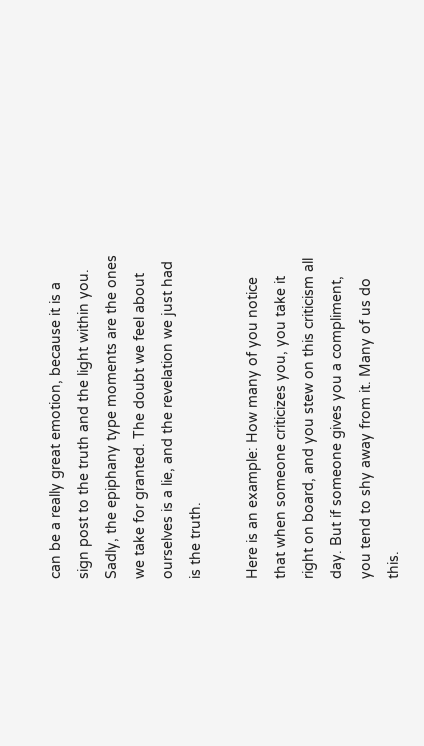can be a really great emotion, because it is a sign post to the truth and the light within you. Sadly, the epiphany type moments are the ones we take for granted. The doubt we feel about ourselves is a lie, and the revelation we just had is the truth.

Here is an example: How many of you notice that when someone criticizes you, you take it right on board, and you stew on this criticism all day. But if someone gives you a compliment, you tend to shy away from it. Many of us do this.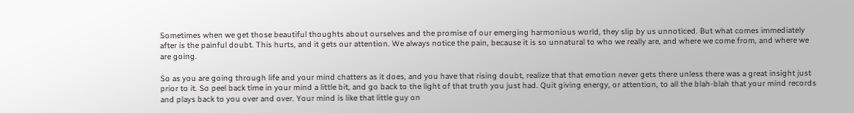Sometimes when we get those beautiful thoughts about ourselves and the promise of our emerging harmonious world, they slip by us unnoticed. But what comes immediately after is the painful doubt. This hurts, and it gets our attention. We always notice the pain, because it is so unnatural to who we really are, and where we come from, and where we are going.

So as you are going through life and your mind chatters as it does, and you have that rising doubt, realize that that emotion never gets there unless there was a great insight just prior to it. So peel back time in your mind a little bit, and go back to the light of that truth you just had. Quit giving energy, or attention, to all the blah-blah that your mind records and plays back to you over and over. Your mind is like that little guy on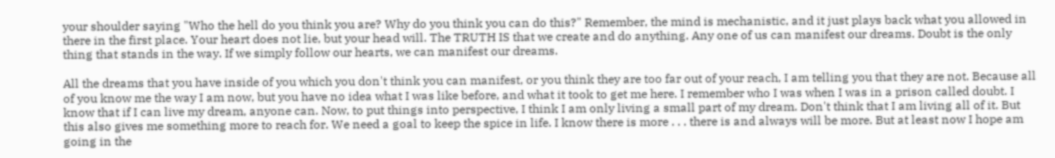your shoulder saying "Who the hell do you think you are? Why do you think you can do this?" Remember, the mind is mechanistic, and it just plays back what you allowed in there in the first place. Your heart does not lie, but your head will. The TRUTH IS that we create and do anything. Any one of us can manifest our dreams. Doubt is the only thing that stands in the way. If we simply follow our hearts, we can manifest our dreams.

All the dreams that you have inside of you which you don't think you can manifest, or you think they are too far out of your reach, I am telling you that they are not. Because all of you know me the way I am now, but you have no idea what I was like before, and what it took to get me here. I remember who I was when I was in a prison called doubt. I know that if I can live my dream, anyone can. Now, to put things into perspective, I think I am only living a small part of my dream. Don't think that I am living all of it. But this also gives me something more to reach for. We need a goal to keep the spice in life. I know there is more . . . there is and always will be more. But at least now I hope am going in the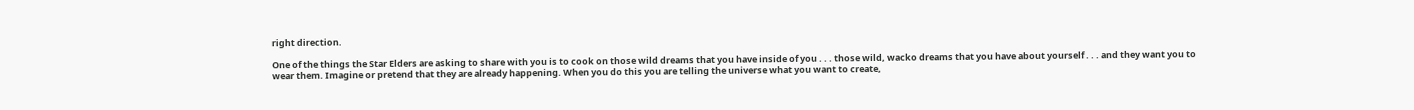right direction.

One of the things the Star Elders are asking to share with you is to cook on those wild dreams that you have inside of you . . . those wild, wacko dreams that you have about yourself . . . and they want you to wear them. Imagine or pretend that they are already happening. When you do this you are telling the universe what you want to create,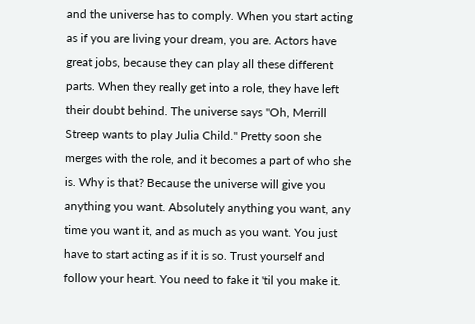and the universe has to comply. When you start acting as if you are living your dream, you are. Actors have great jobs, because they can play all these different parts. When they really get into a role, they have left their doubt behind. The universe says "Oh, Merrill Streep wants to play Julia Child." Pretty soon she merges with the role, and it becomes a part of who she is. Why is that? Because the universe will give you anything you want. Absolutely anything you want, any time you want it, and as much as you want. You just have to start acting as if it is so. Trust yourself and follow your heart. You need to fake it 'til you make it.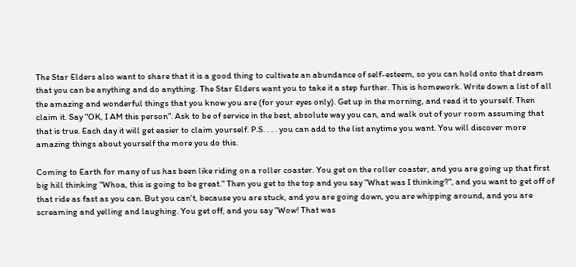The Star Elders also want to share that it is a good thing to cultivate an abundance of self-esteem, so you can hold onto that dream that you can be anything and do anything. The Star Elders want you to take it a step further. This is homework. Write down a list of all the amazing and wonderful things that you know you are (for your eyes only). Get up in the morning, and read it to yourself. Then claim it. Say "OK, I AM this person". Ask to be of service in the best, absolute way you can, and walk out of your room assuming that that is true. Each day it will get easier to claim yourself. P.S. . . . you can add to the list anytime you want. You will discover more amazing things about yourself the more you do this.

Coming to Earth for many of us has been like riding on a roller coaster. You get on the roller coaster, and you are going up that first big hill thinking "Whoa, this is going to be great." Then you get to the top and you say "What was I thinking?", and you want to get off of that ride as fast as you can. But you can't, because you are stuck, and you are going down, you are whipping around, and you are screaming and yelling and laughing. You get off, and you say "Wow! That was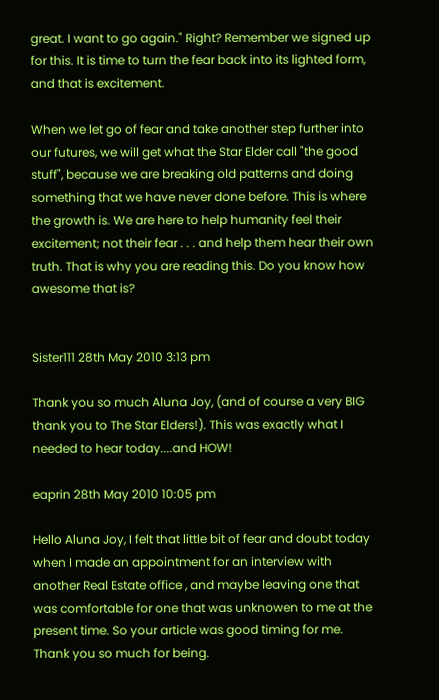great. I want to go again." Right? Remember we signed up for this. It is time to turn the fear back into its lighted form, and that is excitement.

When we let go of fear and take another step further into our futures, we will get what the Star Elder call "the good stuff", because we are breaking old patterns and doing something that we have never done before. This is where the growth is. We are here to help humanity feel their excitement; not their fear . . . and help them hear their own truth. That is why you are reading this. Do you know how awesome that is?


Sister111 28th May 2010 3:13 pm

Thank you so much Aluna Joy, (and of course a very BIG thank you to The Star Elders!). This was exactly what I needed to hear today....and HOW!

eaprin 28th May 2010 10:05 pm

Hello Aluna Joy, I felt that little bit of fear and doubt today when I made an appointment for an interview with another Real Estate office , and maybe leaving one that was comfortable for one that was unknowen to me at the present time. So your article was good timing for me. Thank you so much for being.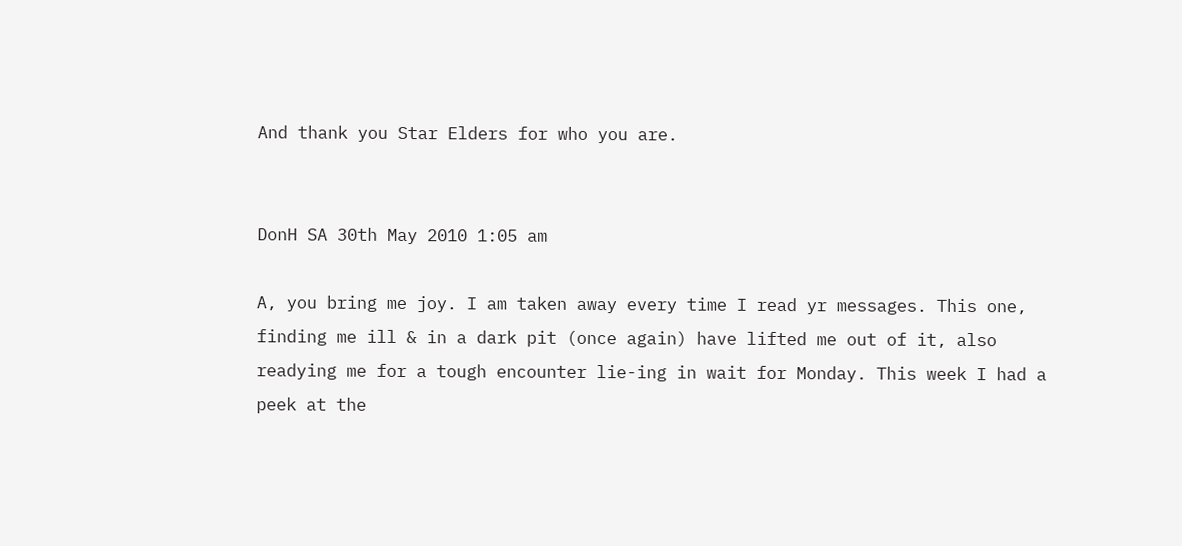And thank you Star Elders for who you are.


DonH SA 30th May 2010 1:05 am

A, you bring me joy. I am taken away every time I read yr messages. This one, finding me ill & in a dark pit (once again) have lifted me out of it, also readying me for a tough encounter lie-ing in wait for Monday. This week I had a peek at the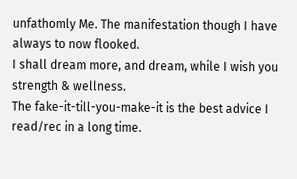unfathomly Me. The manifestation though I have always to now flooked.
I shall dream more, and dream, while I wish you strength & wellness.
The fake-it-till-you-make-it is the best advice I read/rec in a long time.